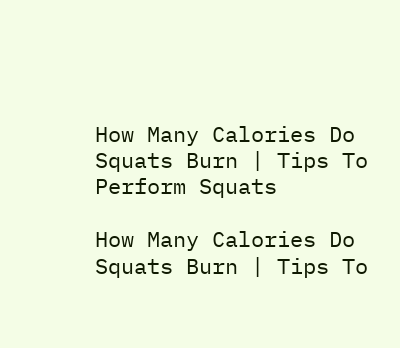How Many Calories Do Squats Burn | Tips To Perform Squats

How Many Calories Do Squats Burn | Tips To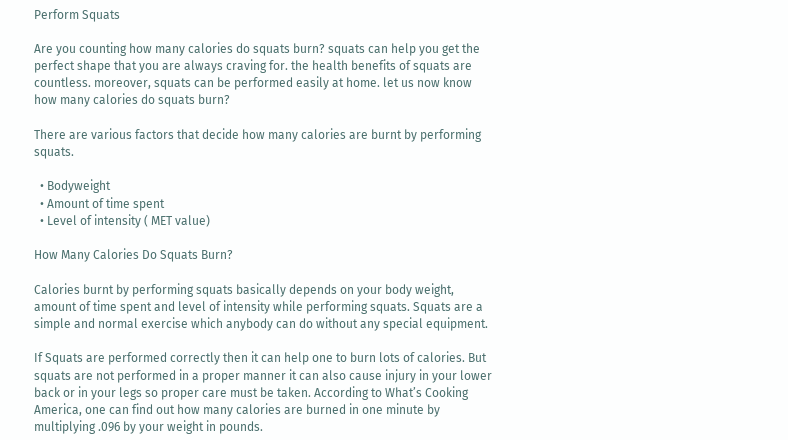Perform Squats

Are you counting how many calories do squats burn? squats can help you get the perfect shape that you are always craving for. the health benefits of squats are countless. moreover, squats can be performed easily at home. let us now know how many calories do squats burn?

There are various factors that decide how many calories are burnt by performing squats.

  • Bodyweight
  • Amount of time spent
  • Level of intensity ( MET value)

How Many Calories Do Squats Burn?

Calories burnt by performing squats basically depends on your body weight, amount of time spent and level of intensity while performing squats. Squats are a simple and normal exercise which anybody can do without any special equipment.

If Squats are performed correctly then it can help one to burn lots of calories. But squats are not performed in a proper manner it can also cause injury in your lower back or in your legs so proper care must be taken. According to What’s Cooking America, one can find out how many calories are burned in one minute by multiplying .096 by your weight in pounds.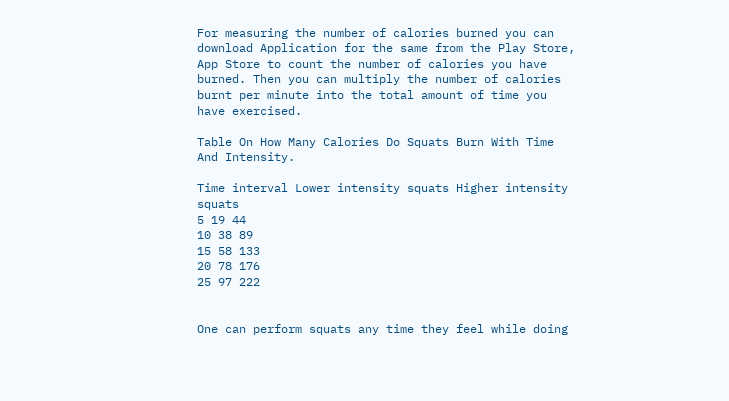For measuring the number of calories burned you can download Application for the same from the Play Store, App Store to count the number of calories you have burned. Then you can multiply the number of calories burnt per minute into the total amount of time you have exercised.

Table On How Many Calories Do Squats Burn With Time And Intensity.

Time interval Lower intensity squats Higher intensity squats
5 19 44
10 38 89
15 58 133
20 78 176
25 97 222


One can perform squats any time they feel while doing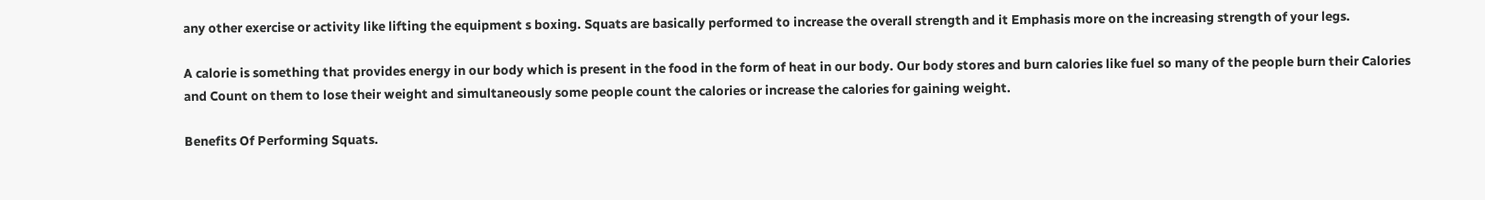any other exercise or activity like lifting the equipment s boxing. Squats are basically performed to increase the overall strength and it Emphasis more on the increasing strength of your legs.

A calorie is something that provides energy in our body which is present in the food in the form of heat in our body. Our body stores and burn calories like fuel so many of the people burn their Calories and Count on them to lose their weight and simultaneously some people count the calories or increase the calories for gaining weight.

Benefits Of Performing Squats.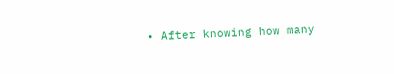• After knowing how many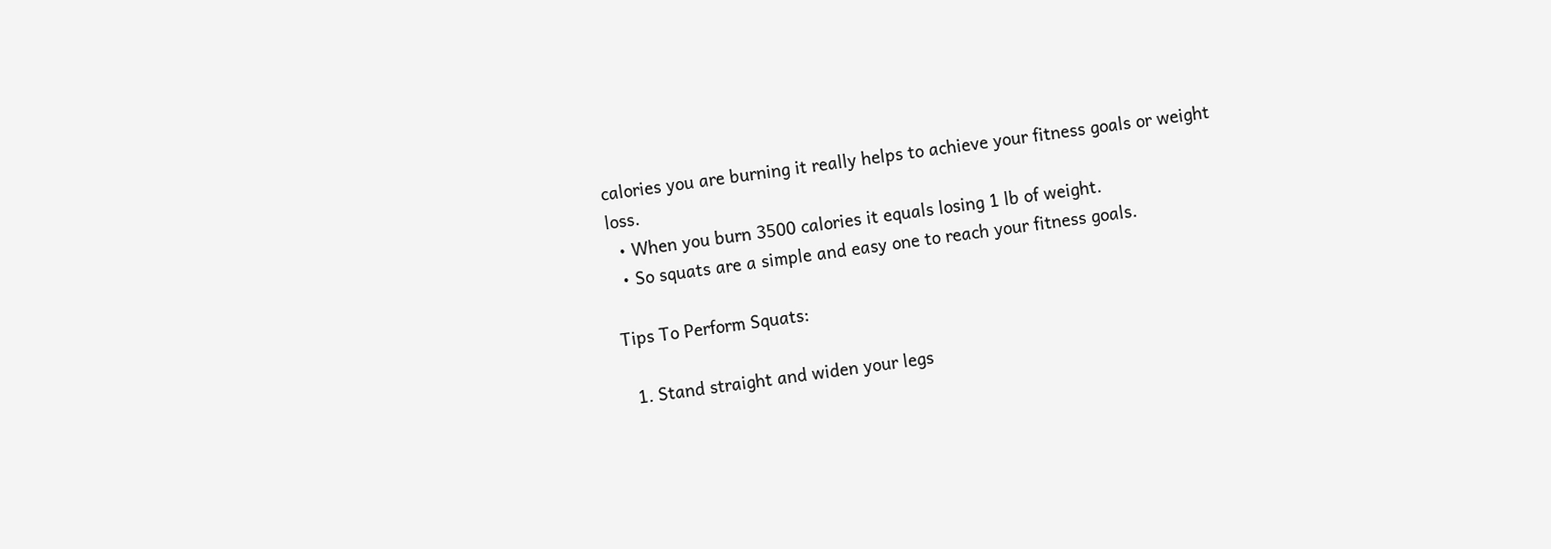calories you are burning it really helps to achieve your fitness goals or weight loss.
  • When you burn 3500 calories it equals losing 1 lb of weight.
  • So squats are a simple and easy one to reach your fitness goals.

Tips To Perform Squats:

  1. Stand straight and widen your legs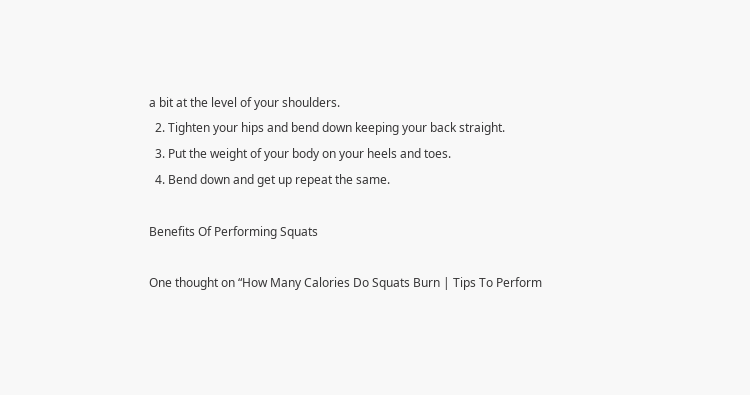a bit at the level of your shoulders.
  2. Tighten your hips and bend down keeping your back straight.
  3. Put the weight of your body on your heels and toes.
  4. Bend down and get up repeat the same.

Benefits Of Performing Squats

One thought on “How Many Calories Do Squats Burn | Tips To Perform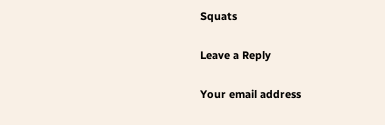Squats

Leave a Reply

Your email address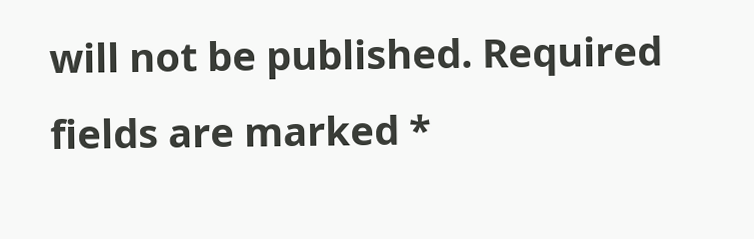will not be published. Required fields are marked *